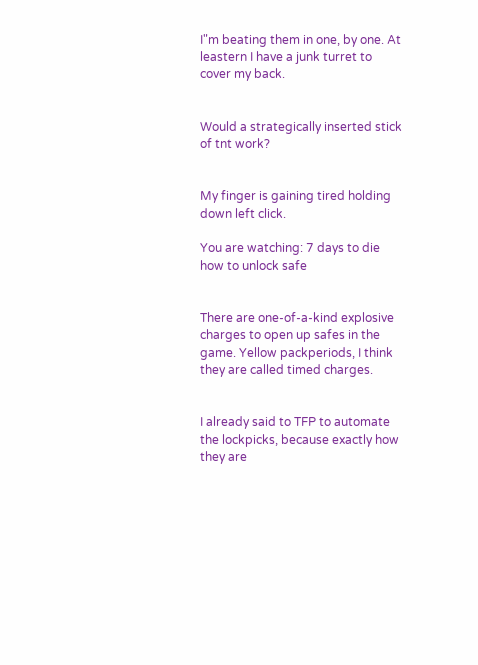I"m beating them in one, by one. At leastern I have a junk turret to cover my back.


Would a strategically inserted stick of tnt work?


My finger is gaining tired holding down left click.

You are watching: 7 days to die how to unlock safe


There are one-of-a-kind explosive charges to open up safes in the game. Yellow packperiods, I think they are called timed charges.


I already said to TFP to automate the lockpicks, because exactly how they are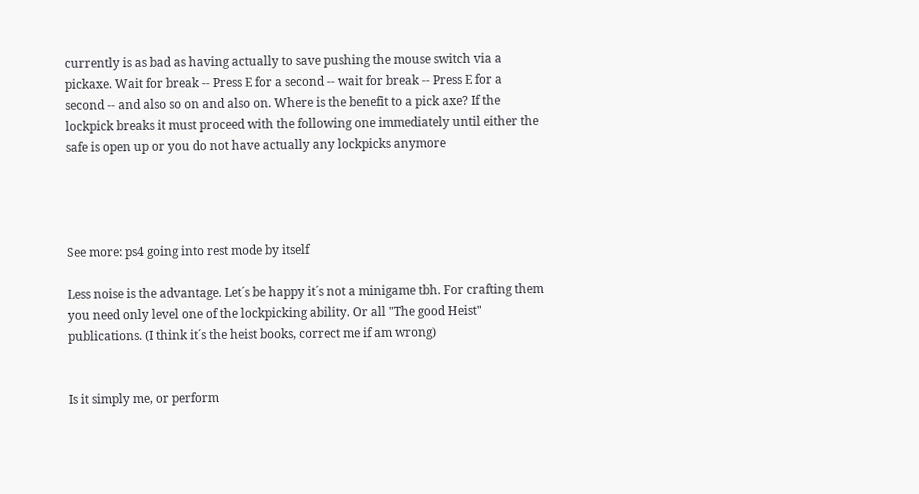currently is as bad as having actually to save pushing the mouse switch via a pickaxe. Wait for break -- Press E for a second -- wait for break -- Press E for a second -- and also so on and also on. Where is the benefit to a pick axe? If the lockpick breaks it must proceed with the following one immediately until either the safe is open up or you do not have actually any lockpicks anymore




See more: ps4 going into rest mode by itself

Less noise is the advantage. Let´s be happy it´s not a minigame tbh. For crafting them you need only level one of the lockpicking ability. Or all "The good Heist" publications. (I think it´s the heist books, correct me if am wrong)


Is it simply me, or perform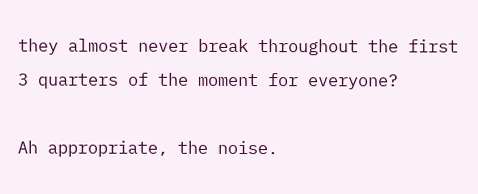they almost never break throughout the first 3 quarters of the moment for everyone?

Ah appropriate, the noise.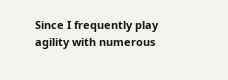Since I frequently play agility with numerous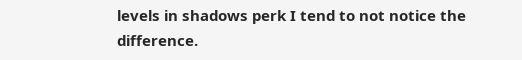levels in shadows perk I tend to not notice the difference.